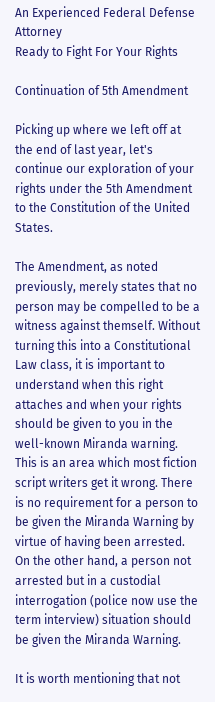An Experienced Federal Defense Attorney
Ready to Fight For Your Rights

Continuation of 5th Amendment

Picking up where we left off at the end of last year, let's continue our exploration of your rights under the 5th Amendment to the Constitution of the United States.

The Amendment, as noted previously, merely states that no person may be compelled to be a witness against themself. Without turning this into a Constitutional Law class, it is important to understand when this right attaches and when your rights should be given to you in the well-known Miranda warning. This is an area which most fiction script writers get it wrong. There is no requirement for a person to be given the Miranda Warning by virtue of having been arrested. On the other hand, a person not arrested but in a custodial interrogation (police now use the term interview) situation should be given the Miranda Warning.

It is worth mentioning that not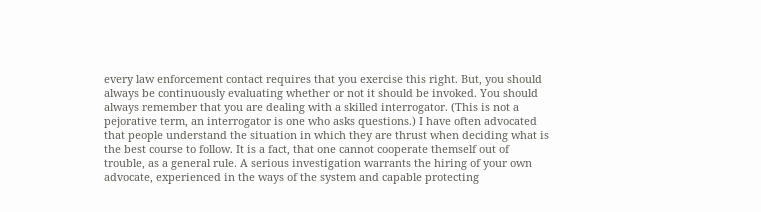every law enforcement contact requires that you exercise this right. But, you should always be continuously evaluating whether or not it should be invoked. You should always remember that you are dealing with a skilled interrogator. (This is not a pejorative term, an interrogator is one who asks questions.) I have often advocated that people understand the situation in which they are thrust when deciding what is the best course to follow. It is a fact, that one cannot cooperate themself out of trouble, as a general rule. A serious investigation warrants the hiring of your own advocate, experienced in the ways of the system and capable protecting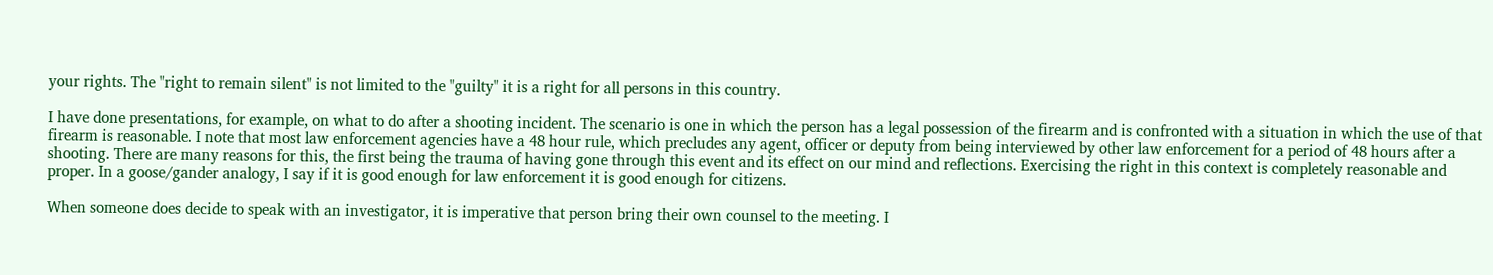your rights. The "right to remain silent" is not limited to the "guilty" it is a right for all persons in this country.

I have done presentations, for example, on what to do after a shooting incident. The scenario is one in which the person has a legal possession of the firearm and is confronted with a situation in which the use of that firearm is reasonable. I note that most law enforcement agencies have a 48 hour rule, which precludes any agent, officer or deputy from being interviewed by other law enforcement for a period of 48 hours after a shooting. There are many reasons for this, the first being the trauma of having gone through this event and its effect on our mind and reflections. Exercising the right in this context is completely reasonable and proper. In a goose/gander analogy, I say if it is good enough for law enforcement it is good enough for citizens.

When someone does decide to speak with an investigator, it is imperative that person bring their own counsel to the meeting. I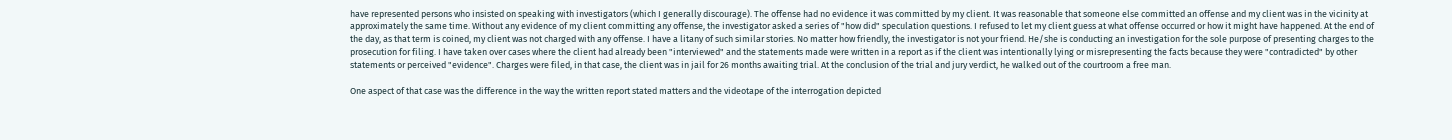have represented persons who insisted on speaking with investigators (which I generally discourage). The offense had no evidence it was committed by my client. It was reasonable that someone else committed an offense and my client was in the vicinity at approximately the same time. Without any evidence of my client committing any offense, the investigator asked a series of "how did" speculation questions. I refused to let my client guess at what offense occurred or how it might have happened. At the end of the day, as that term is coined, my client was not charged with any offense. I have a litany of such similar stories. No matter how friendly, the investigator is not your friend. He/she is conducting an investigation for the sole purpose of presenting charges to the prosecution for filing. I have taken over cases where the client had already been "interviewed" and the statements made were written in a report as if the client was intentionally lying or misrepresenting the facts because they were "contradicted" by other statements or perceived "evidence". Charges were filed, in that case, the client was in jail for 26 months awaiting trial. At the conclusion of the trial and jury verdict, he walked out of the courtroom a free man.

One aspect of that case was the difference in the way the written report stated matters and the videotape of the interrogation depicted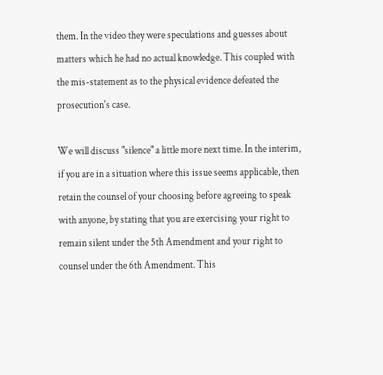them. In the video they were speculations and guesses about matters which he had no actual knowledge. This coupled with the mis-statement as to the physical evidence defeated the prosecution's case.

We will discuss "silence" a little more next time. In the interim, if you are in a situation where this issue seems applicable, then retain the counsel of your choosing before agreeing to speak with anyone, by stating that you are exercising your right to remain silent under the 5th Amendment and your right to counsel under the 6th Amendment. This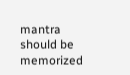mantra should be memorized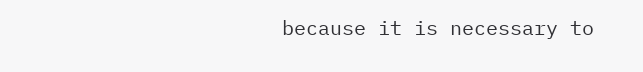because it is necessary to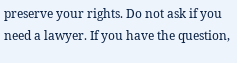preserve your rights. Do not ask if you need a lawyer. If you have the question,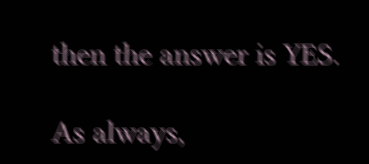then the answer is YES.

As always,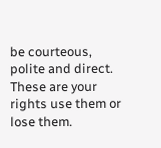be courteous, polite and direct. These are your rights use them or lose them.